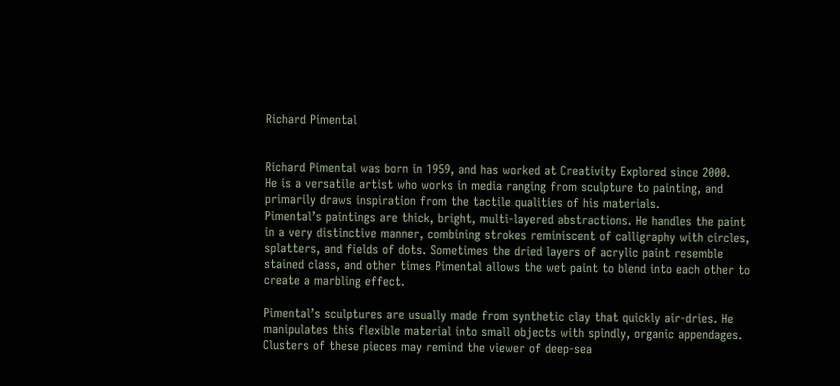Richard Pimental


Richard Pimental was born in 1959, and has worked at Creativity Explored since 2000.
He is a versatile artist who works in media ranging from sculpture to painting, and primarily draws inspiration from the tactile qualities of his materials.
Pimental’s paintings are thick, bright, multi-layered abstractions. He handles the paint in a very distinctive manner, combining strokes reminiscent of calligraphy with circles, splatters, and fields of dots. Sometimes the dried layers of acrylic paint resemble stained class, and other times Pimental allows the wet paint to blend into each other to create a marbling effect.

Pimental’s sculptures are usually made from synthetic clay that quickly air-dries. He manipulates this flexible material into small objects with spindly, organic appendages. Clusters of these pieces may remind the viewer of deep-sea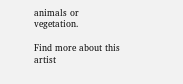animals or vegetation.

Find more about this artist